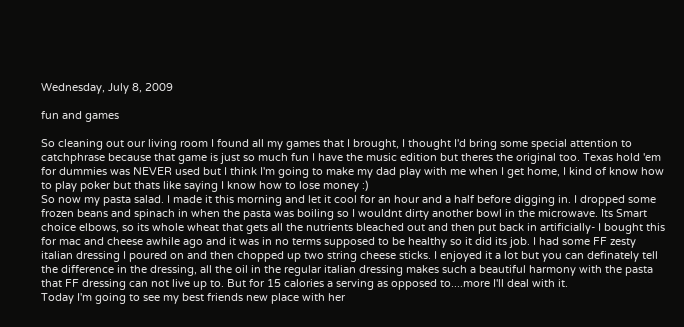Wednesday, July 8, 2009

fun and games

So cleaning out our living room I found all my games that I brought, I thought I'd bring some special attention to catchphrase because that game is just so much fun I have the music edition but theres the original too. Texas hold 'em for dummies was NEVER used but I think I'm going to make my dad play with me when I get home, I kind of know how to play poker but thats like saying I know how to lose money :)
So now my pasta salad. I made it this morning and let it cool for an hour and a half before digging in. I dropped some frozen beans and spinach in when the pasta was boiling so I wouldnt dirty another bowl in the microwave. Its Smart choice elbows, so its whole wheat that gets all the nutrients bleached out and then put back in artificially- I bought this for mac and cheese awhile ago and it was in no terms supposed to be healthy so it did its job. I had some FF zesty italian dressing I poured on and then chopped up two string cheese sticks. I enjoyed it a lot but you can definately tell the difference in the dressing, all the oil in the regular italian dressing makes such a beautiful harmony with the pasta that FF dressing can not live up to. But for 15 calories a serving as opposed to....more I'll deal with it.
Today I'm going to see my best friends new place with her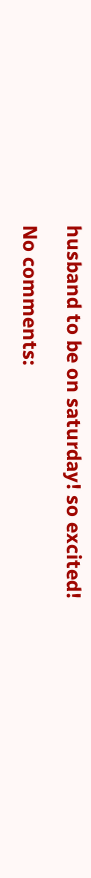husband to be on saturday! so excited!

No comments: